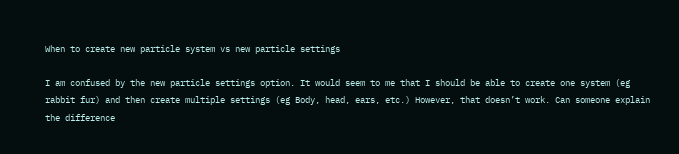When to create new particle system vs new particle settings

I am confused by the new particle settings option. It would seem to me that I should be able to create one system (eg rabbit fur) and then create multiple settings (eg Body, head, ears, etc.) However, that doesn’t work. Can someone explain the difference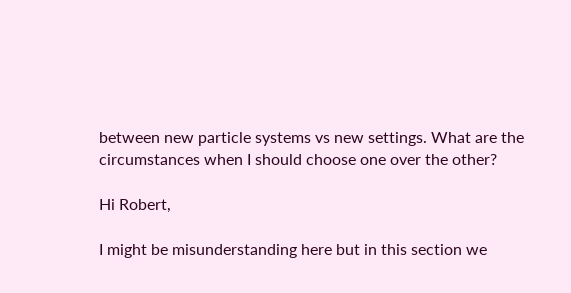between new particle systems vs new settings. What are the circumstances when I should choose one over the other?

Hi Robert,

I might be misunderstanding here but in this section we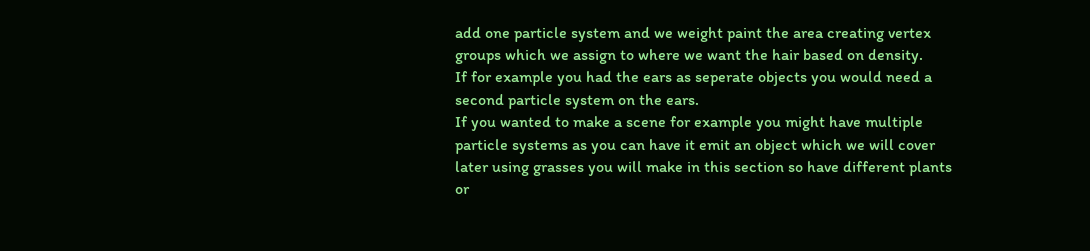add one particle system and we weight paint the area creating vertex groups which we assign to where we want the hair based on density.
If for example you had the ears as seperate objects you would need a second particle system on the ears.
If you wanted to make a scene for example you might have multiple particle systems as you can have it emit an object which we will cover later using grasses you will make in this section so have different plants or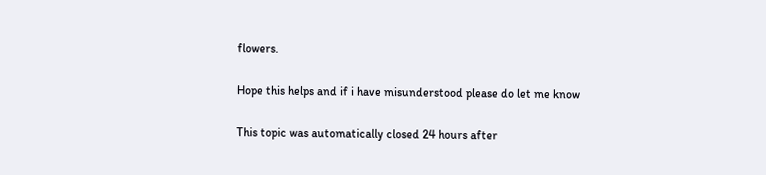flowers.

Hope this helps and if i have misunderstood please do let me know

This topic was automatically closed 24 hours after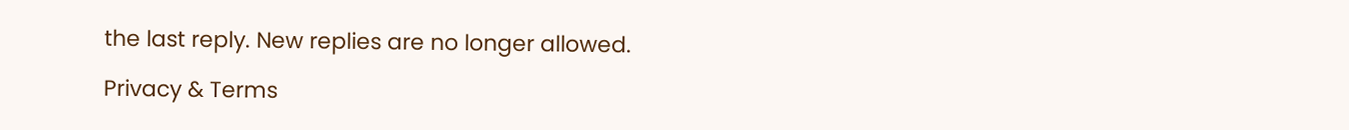the last reply. New replies are no longer allowed.

Privacy & Terms